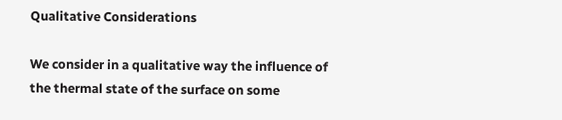Qualitative Considerations

We consider in a qualitative way the influence of the thermal state of the surface on some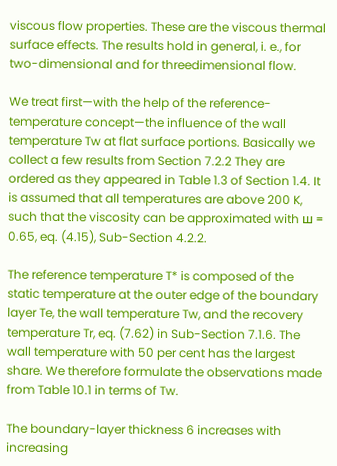viscous flow properties. These are the viscous thermal surface effects. The results hold in general, i. e., for two-dimensional and for threedimensional flow.

We treat first—with the help of the reference-temperature concept—the influence of the wall temperature Tw at flat surface portions. Basically we collect a few results from Section 7.2.2 They are ordered as they appeared in Table 1.3 of Section 1.4. It is assumed that all temperatures are above 200 K, such that the viscosity can be approximated with ш = 0.65, eq. (4.15), Sub-Section 4.2.2.

The reference temperature T* is composed of the static temperature at the outer edge of the boundary layer Te, the wall temperature Tw, and the recovery temperature Tr, eq. (7.62) in Sub-Section 7.1.6. The wall temperature with 50 per cent has the largest share. We therefore formulate the observations made from Table 10.1 in terms of Tw.

The boundary-layer thickness 6 increases with increasing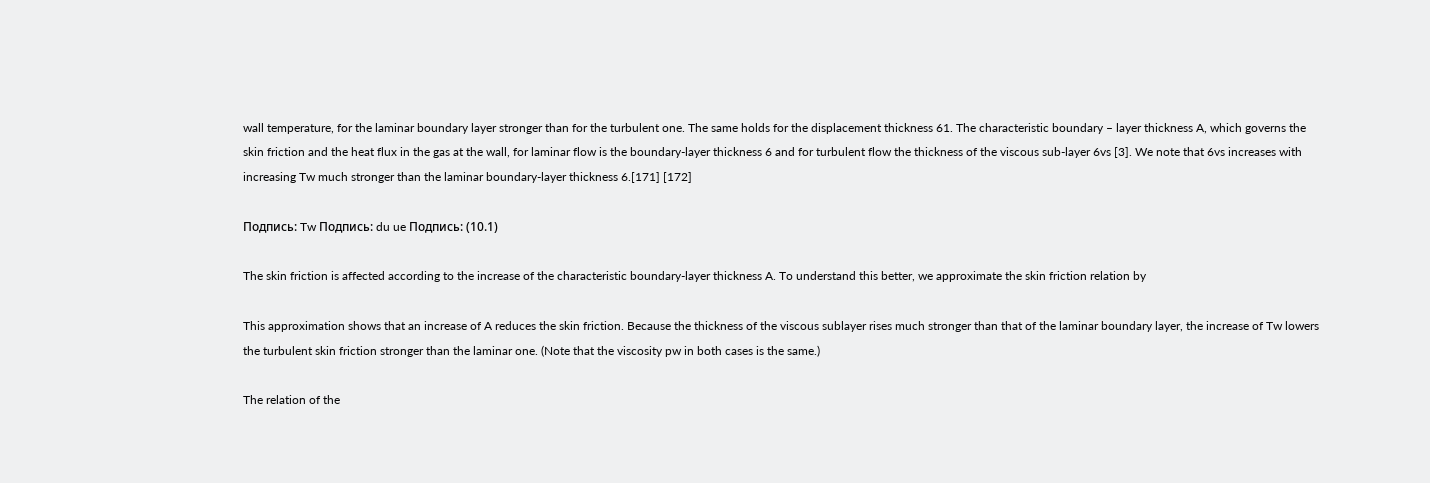wall temperature, for the laminar boundary layer stronger than for the turbulent one. The same holds for the displacement thickness 61. The characteristic boundary – layer thickness A, which governs the skin friction and the heat flux in the gas at the wall, for laminar flow is the boundary-layer thickness 6 and for turbulent flow the thickness of the viscous sub-layer 6vs [3]. We note that 6vs increases with increasing Tw much stronger than the laminar boundary-layer thickness 6.[171] [172]

Подпись: Tw Подпись: du ue Подпись: (10.1)

The skin friction is affected according to the increase of the characteristic boundary-layer thickness A. To understand this better, we approximate the skin friction relation by

This approximation shows that an increase of A reduces the skin friction. Because the thickness of the viscous sublayer rises much stronger than that of the laminar boundary layer, the increase of Tw lowers the turbulent skin friction stronger than the laminar one. (Note that the viscosity pw in both cases is the same.)

The relation of the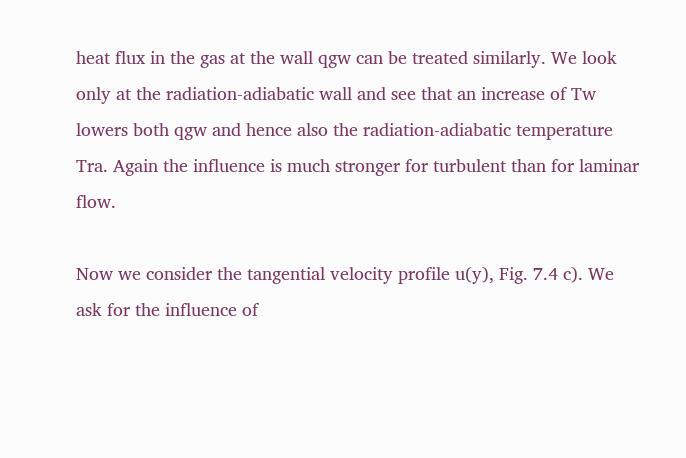heat flux in the gas at the wall qgw can be treated similarly. We look only at the radiation-adiabatic wall and see that an increase of Tw lowers both qgw and hence also the radiation-adiabatic temperature Tra. Again the influence is much stronger for turbulent than for laminar flow.

Now we consider the tangential velocity profile u(y), Fig. 7.4 c). We ask for the influence of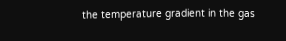the temperature gradient in the gas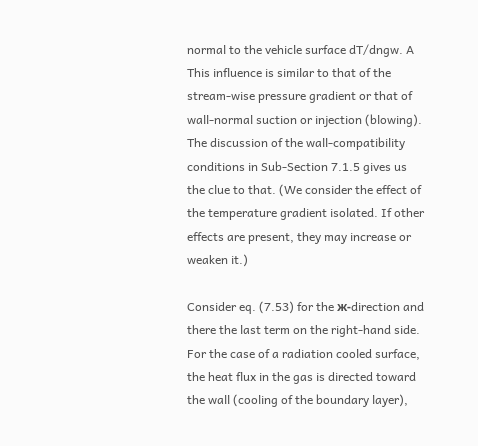normal to the vehicle surface dT/dngw. A This influence is similar to that of the stream-wise pressure gradient or that of wall-normal suction or injection (blowing). The discussion of the wall-compatibility conditions in Sub-Section 7.1.5 gives us the clue to that. (We consider the effect of the temperature gradient isolated. If other effects are present, they may increase or weaken it.)

Consider eq. (7.53) for the ж-direction and there the last term on the right-hand side. For the case of a radiation cooled surface, the heat flux in the gas is directed toward the wall (cooling of the boundary layer),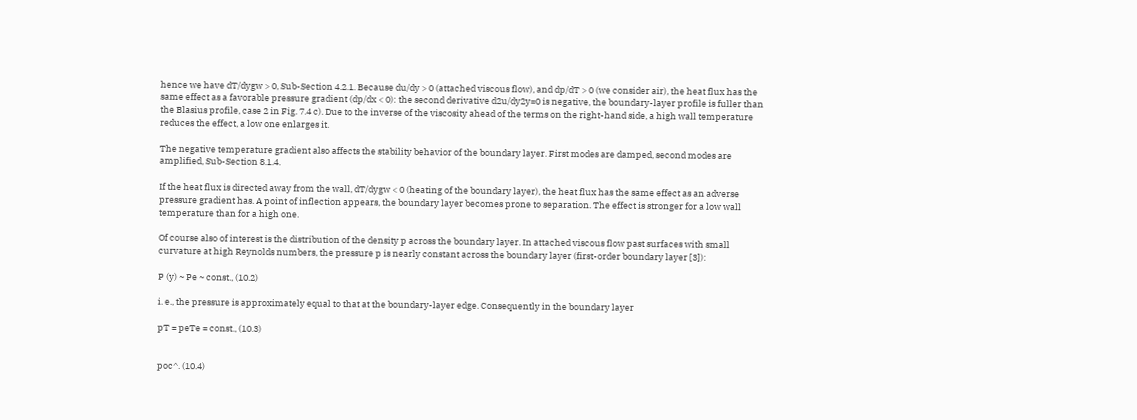hence we have dT/dygw > 0, Sub-Section 4.2.1. Because du/dy > 0 (attached viscous flow), and dp/dT > 0 (we consider air), the heat flux has the same effect as a favorable pressure gradient (dp/dx < 0): the second derivative d2u/dy2y=0 is negative, the boundary-layer profile is fuller than the Blasius profile, case 2 in Fig. 7.4 c). Due to the inverse of the viscosity ahead of the terms on the right-hand side, a high wall temperature reduces the effect, a low one enlarges it.

The negative temperature gradient also affects the stability behavior of the boundary layer. First modes are damped, second modes are amplified, Sub-Section 8.1.4.

If the heat flux is directed away from the wall, dT/dygw < 0 (heating of the boundary layer), the heat flux has the same effect as an adverse pressure gradient has. A point of inflection appears, the boundary layer becomes prone to separation. The effect is stronger for a low wall temperature than for a high one.

Of course also of interest is the distribution of the density p across the boundary layer. In attached viscous flow past surfaces with small curvature at high Reynolds numbers, the pressure p is nearly constant across the boundary layer (first-order boundary layer [3]):

P (y) ~ Pe ~ const., (10.2)

i. e., the pressure is approximately equal to that at the boundary-layer edge. Consequently in the boundary layer

pT = peTe = const., (10.3)


poc^. (10.4)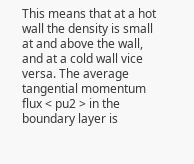This means that at a hot wall the density is small at and above the wall, and at a cold wall vice versa. The average tangential momentum flux < pu2 > in the boundary layer is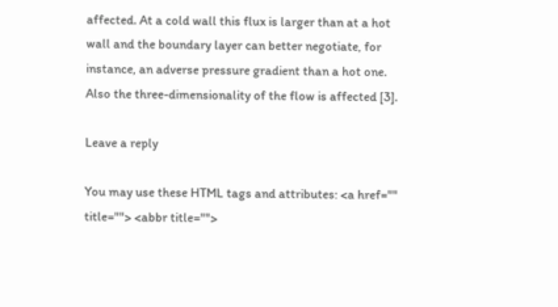affected. At a cold wall this flux is larger than at a hot wall and the boundary layer can better negotiate, for instance, an adverse pressure gradient than a hot one. Also the three-dimensionality of the flow is affected [3].

Leave a reply

You may use these HTML tags and attributes: <a href="" title=""> <abbr title="">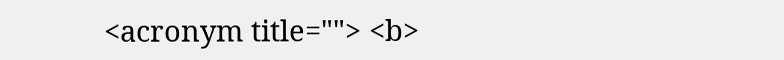<acronym title=""> <b>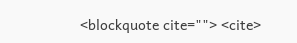<blockquote cite=""> <cite>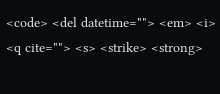<code> <del datetime=""> <em> <i> <q cite=""> <s> <strike> <strong>